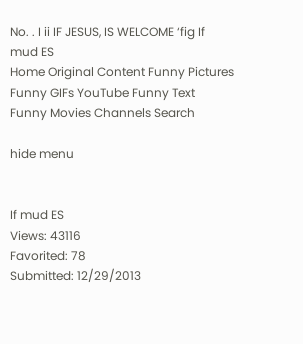No. . I ii IF JESUS, IS WELCOME ‘fig If mud ES
Home Original Content Funny Pictures Funny GIFs YouTube Funny Text Funny Movies Channels Search

hide menu


If mud ES
Views: 43116
Favorited: 78
Submitted: 12/29/2013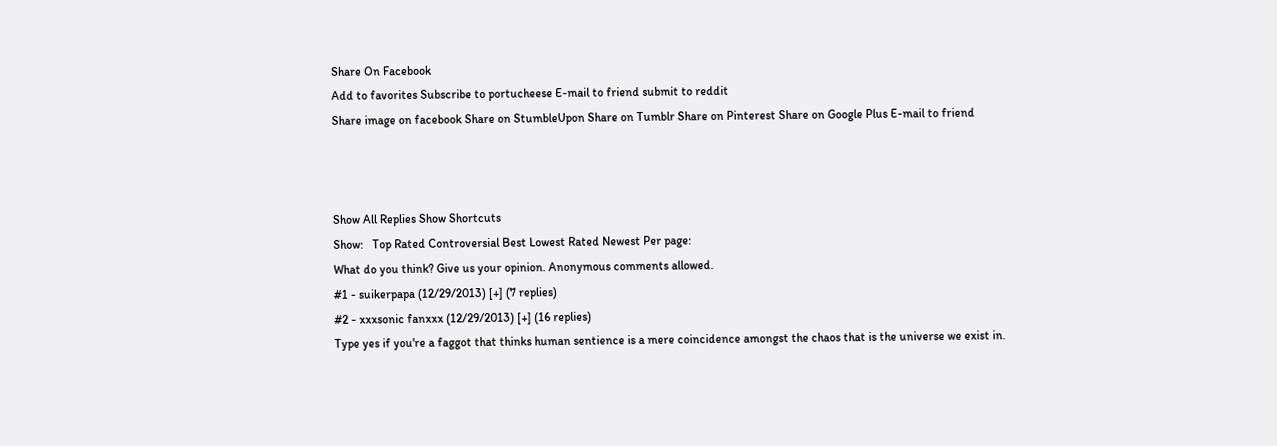Share On Facebook
Add to favorites Subscribe to portucheese E-mail to friend submit to reddit
Share image on facebook Share on StumbleUpon Share on Tumblr Share on Pinterest Share on Google Plus E-mail to friend



Show All Replies Show Shortcuts
Show:   Top Rated Controversial Best Lowest Rated Newest Per page:
What do you think? Give us your opinion. Anonymous comments allowed.
#1 - suikerpapa (12/29/2013) [+] (7 replies)
#2 - xxxsonic fanxxx (12/29/2013) [+] (16 replies)
Type yes if you're a faggot that thinks human sentience is a mere coincidence amongst the chaos that is the universe we exist in.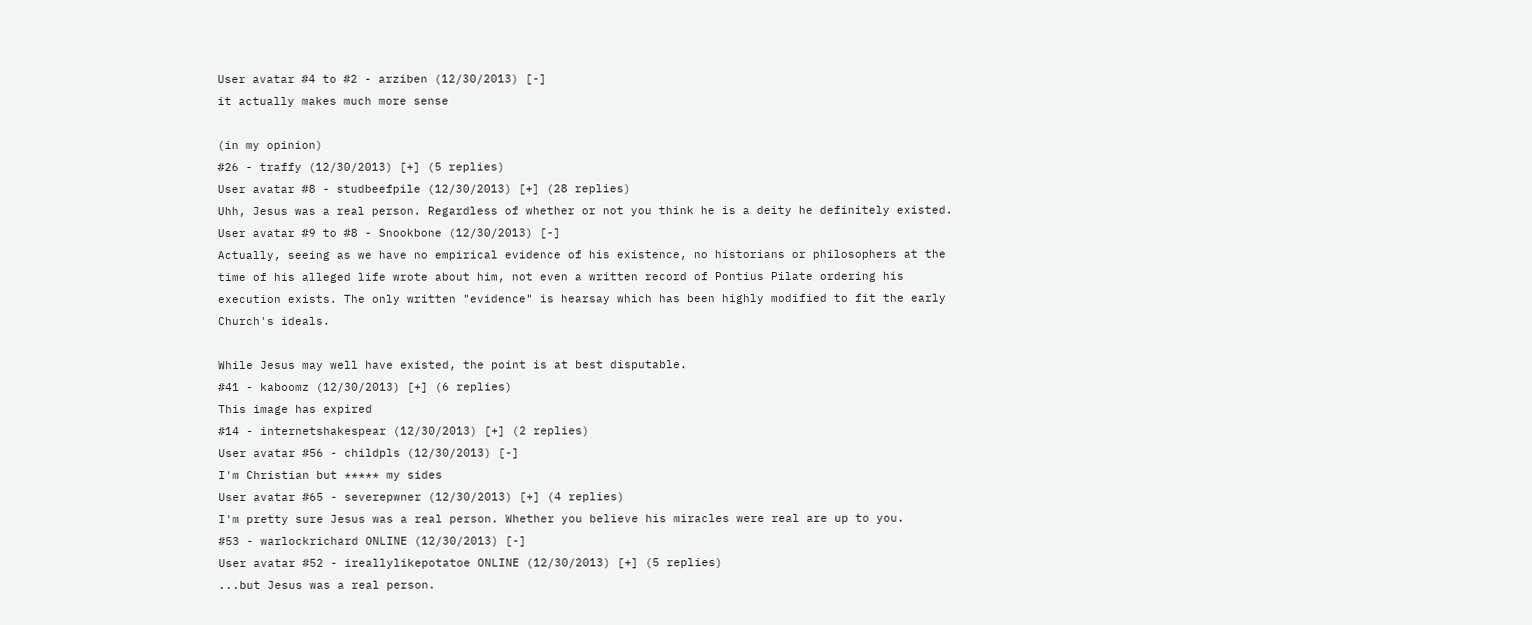User avatar #4 to #2 - arziben (12/30/2013) [-]
it actually makes much more sense

(in my opinion)
#26 - traffy (12/30/2013) [+] (5 replies)
User avatar #8 - studbeefpile (12/30/2013) [+] (28 replies)
Uhh, Jesus was a real person. Regardless of whether or not you think he is a deity he definitely existed.
User avatar #9 to #8 - Snookbone (12/30/2013) [-]
Actually, seeing as we have no empirical evidence of his existence, no historians or philosophers at the time of his alleged life wrote about him, not even a written record of Pontius Pilate ordering his execution exists. The only written "evidence" is hearsay which has been highly modified to fit the early Church's ideals.

While Jesus may well have existed, the point is at best disputable.
#41 - kaboomz (12/30/2013) [+] (6 replies)
This image has expired
#14 - internetshakespear (12/30/2013) [+] (2 replies)
User avatar #56 - childpls (12/30/2013) [-]
I'm Christian but ***** my sides
User avatar #65 - severepwner (12/30/2013) [+] (4 replies)
I'm pretty sure Jesus was a real person. Whether you believe his miracles were real are up to you.
#53 - warlockrichard ONLINE (12/30/2013) [-]
User avatar #52 - ireallylikepotatoe ONLINE (12/30/2013) [+] (5 replies)
...but Jesus was a real person.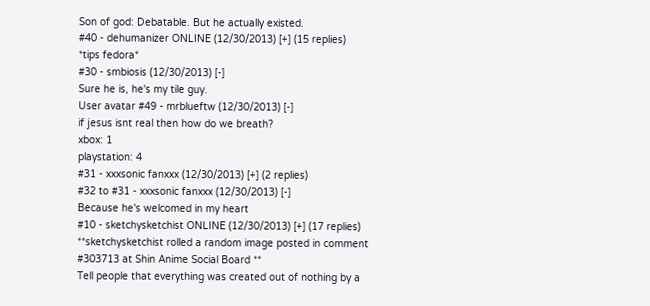Son of god: Debatable. But he actually existed.
#40 - dehumanizer ONLINE (12/30/2013) [+] (15 replies)
*tips fedora*
#30 - smbiosis (12/30/2013) [-]
Sure he is, he's my tile guy.
User avatar #49 - mrblueftw (12/30/2013) [-]
if jesus isnt real then how do we breath?
xbox: 1
playstation: 4
#31 - xxxsonic fanxxx (12/30/2013) [+] (2 replies)
#32 to #31 - xxxsonic fanxxx (12/30/2013) [-]
Because he's welcomed in my heart
#10 - sketchysketchist ONLINE (12/30/2013) [+] (17 replies)
**sketchysketchist rolled a random image posted in comment #303713 at Shin Anime Social Board **
Tell people that everything was created out of nothing by a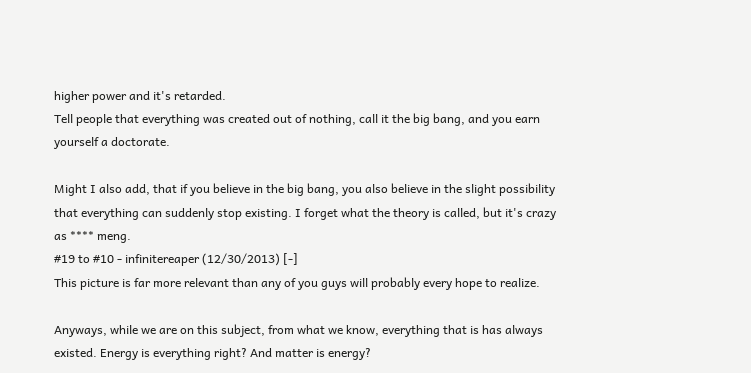higher power and it's retarded.
Tell people that everything was created out of nothing, call it the big bang, and you earn yourself a doctorate.

Might I also add, that if you believe in the big bang, you also believe in the slight possibility that everything can suddenly stop existing. I forget what the theory is called, but it's crazy as **** meng.
#19 to #10 - infinitereaper (12/30/2013) [-]
This picture is far more relevant than any of you guys will probably every hope to realize.

Anyways, while we are on this subject, from what we know, everything that is has always existed. Energy is everything right? And matter is energy?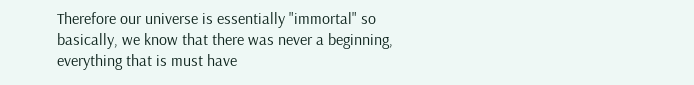Therefore our universe is essentially "immortal" so basically, we know that there was never a beginning, everything that is must have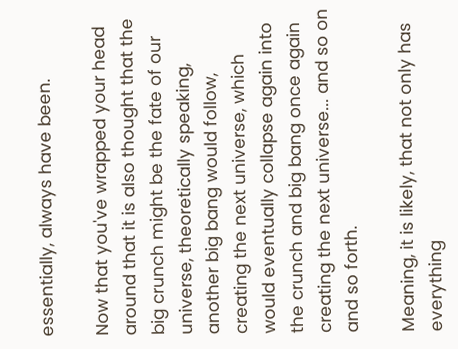essentially, always have been.

Now that you've wrapped your head around that it is also thought that the big crunch might be the fate of our universe, theoretically speaking, another big bang would follow, creating the next universe, which would eventually collapse again into the crunch and big bang once again creating the next universe... and so on and so forth.

Meaning, it is likely, that not only has everything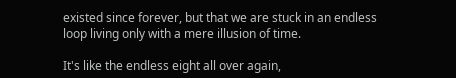existed since forever, but that we are stuck in an endless loop living only with a mere illusion of time.

It's like the endless eight all over again,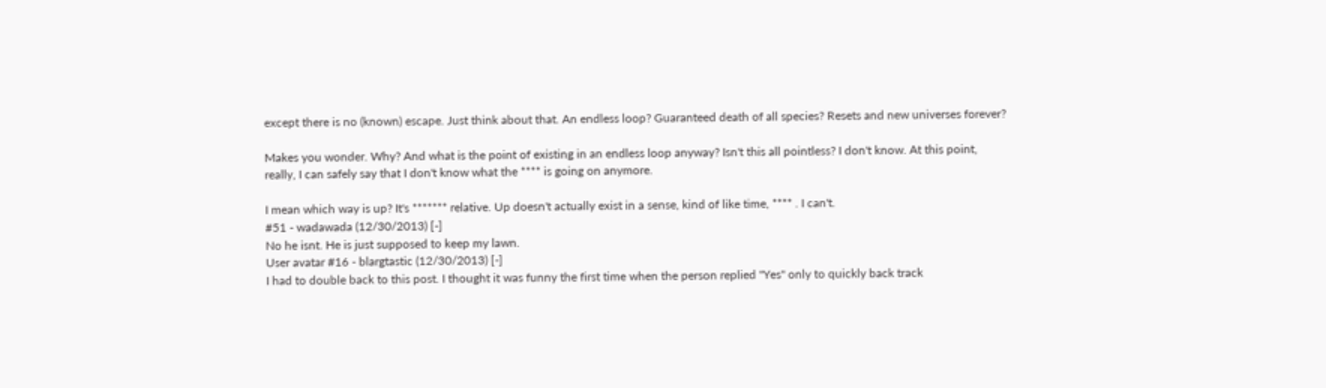except there is no (known) escape. Just think about that. An endless loop? Guaranteed death of all species? Resets and new universes forever?

Makes you wonder. Why? And what is the point of existing in an endless loop anyway? Isn't this all pointless? I don't know. At this point, really, I can safely say that I don't know what the **** is going on anymore.

I mean which way is up? It's ******* relative. Up doesn't actually exist in a sense, kind of like time, **** . I can't.
#51 - wadawada (12/30/2013) [-]
No he isnt. He is just supposed to keep my lawn.
User avatar #16 - blargtastic (12/30/2013) [-]
I had to double back to this post. I thought it was funny the first time when the person replied "Yes" only to quickly back track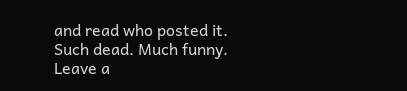and read who posted it. Such dead. Much funny.
Leave a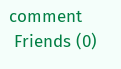comment
 Friends (0)